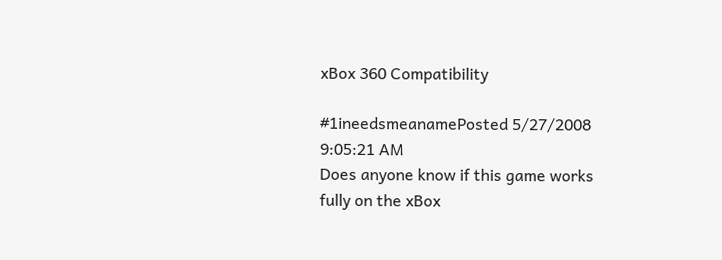xBox 360 Compatibility

#1ineedsmeanamePosted 5/27/2008 9:05:21 AM
Does anyone know if this game works fully on the xBox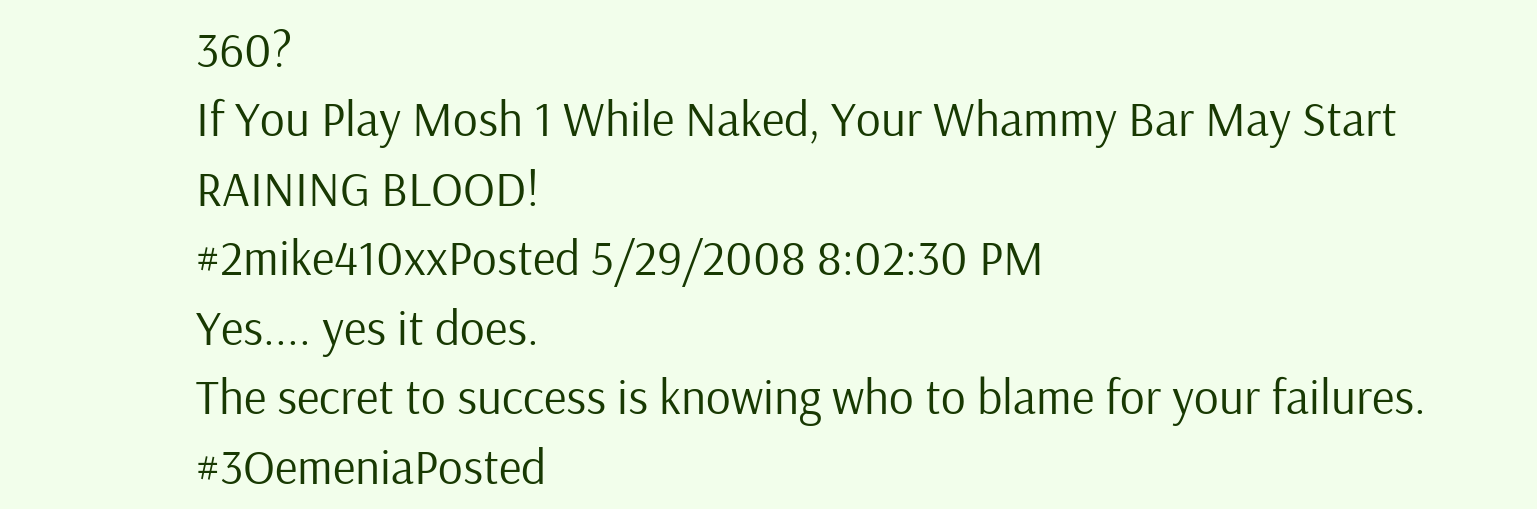360?
If You Play Mosh 1 While Naked, Your Whammy Bar May Start RAINING BLOOD!
#2mike410xxPosted 5/29/2008 8:02:30 PM
Yes.... yes it does.
The secret to success is knowing who to blame for your failures.
#3OemeniaPosted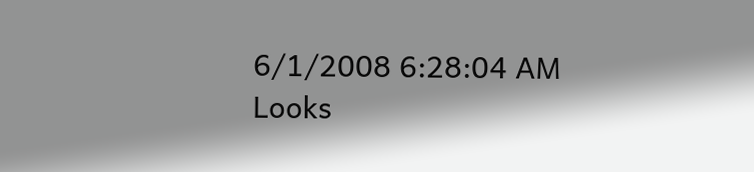6/1/2008 6:28:04 AM
Looks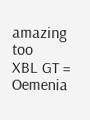amazing too
XBL GT = Oemenia